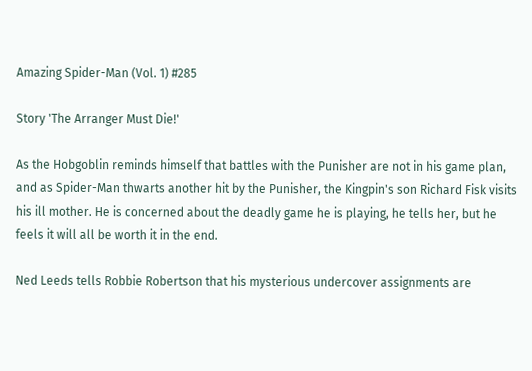Amazing Spider-Man (Vol. 1) #285

Story 'The Arranger Must Die!'

As the Hobgoblin reminds himself that battles with the Punisher are not in his game plan, and as Spider-Man thwarts another hit by the Punisher, the Kingpin's son Richard Fisk visits his ill mother. He is concerned about the deadly game he is playing, he tells her, but he feels it will all be worth it in the end.

Ned Leeds tells Robbie Robertson that his mysterious undercover assignments are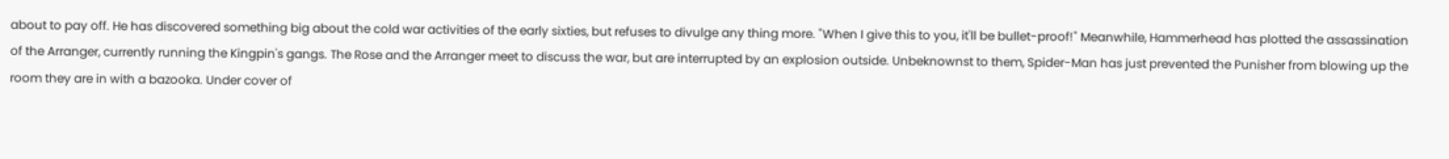about to pay off. He has discovered something big about the cold war activities of the early sixties, but refuses to divulge any thing more. "When I give this to you, it'll be bullet-proof!" Meanwhile, Hammerhead has plotted the assassination of the Arranger, currently running the Kingpin's gangs. The Rose and the Arranger meet to discuss the war, but are interrupted by an explosion outside. Unbeknownst to them, Spider-Man has just prevented the Punisher from blowing up the room they are in with a bazooka. Under cover of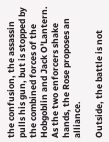the confusion, the assassin pulls his gun, but is stopped by the combined forces of the Hobgoblin and Jack O'Lantern. As the two enforcers shake hands, the Rose proposes an alliance.

Outside, the battle is not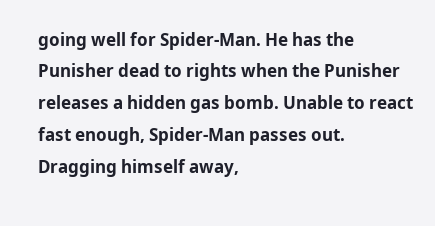going well for Spider-Man. He has the Punisher dead to rights when the Punisher releases a hidden gas bomb. Unable to react fast enough, Spider-Man passes out. Dragging himself away,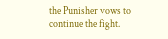the Punisher vows to continue the fight.